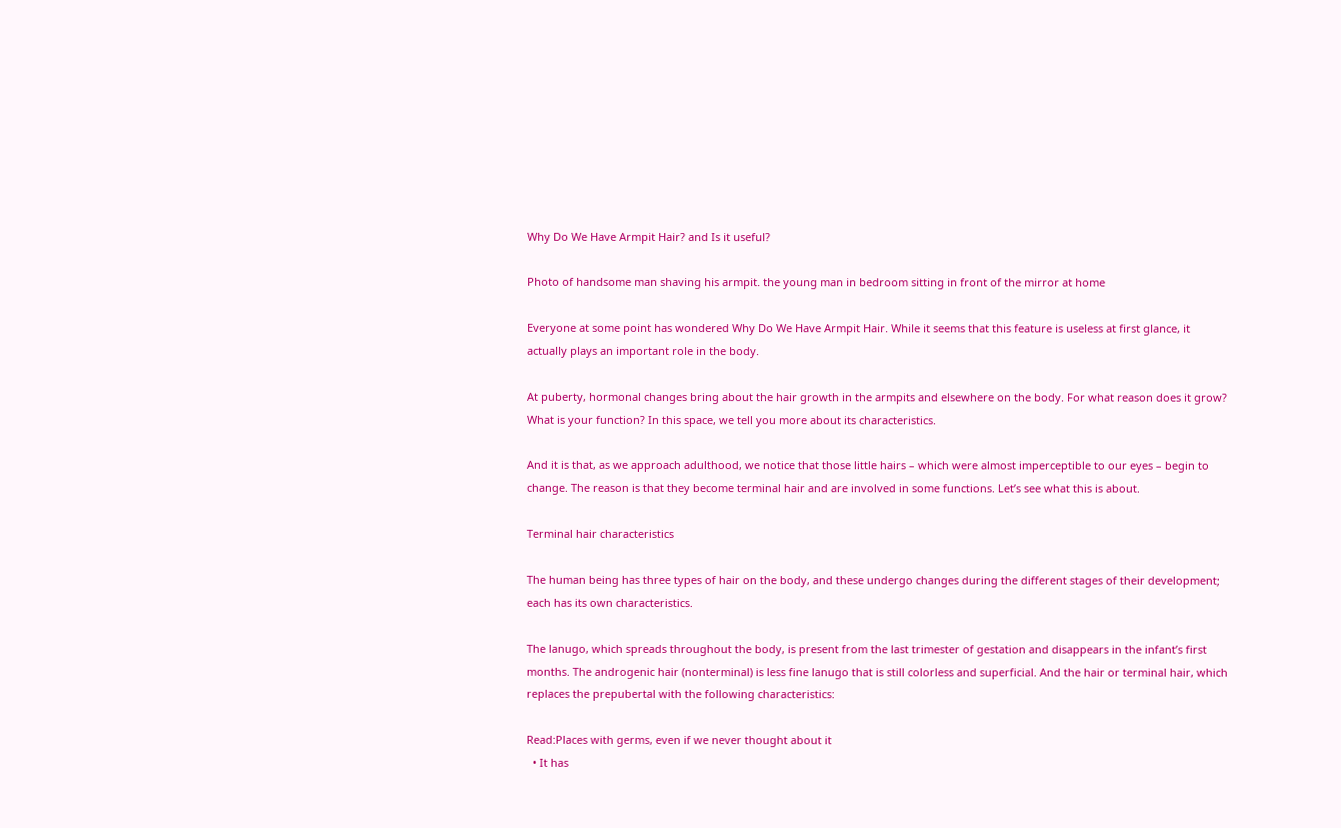Why Do We Have Armpit Hair? and Is it useful?

Photo of handsome man shaving his armpit. the young man in bedroom sitting in front of the mirror at home

Everyone at some point has wondered Why Do We Have Armpit Hair. While it seems that this feature is useless at first glance, it actually plays an important role in the body.

At puberty, hormonal changes bring about the hair growth in the armpits and elsewhere on the body. For what reason does it grow? What is your function? In this space, we tell you more about its characteristics.

And it is that, as we approach adulthood, we notice that those little hairs – which were almost imperceptible to our eyes – begin to change. The reason is that they become terminal hair and are involved in some functions. Let’s see what this is about.

Terminal hair characteristics

The human being has three types of hair on the body, and these undergo changes during the different stages of their development; each has its own characteristics.

The lanugo, which spreads throughout the body, is present from the last trimester of gestation and disappears in the infant’s first months. The androgenic hair (nonterminal) is less fine lanugo that is still colorless and superficial. And the hair or terminal hair, which replaces the prepubertal with the following characteristics:

Read:Places with germs, even if we never thought about it
  • It has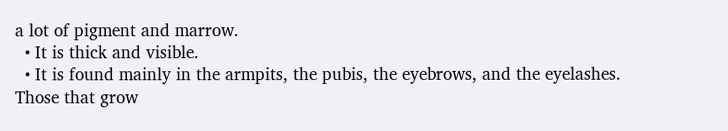a lot of pigment and marrow.
  • It is thick and visible.
  • It is found mainly in the armpits, the pubis, the eyebrows, and the eyelashes. Those that grow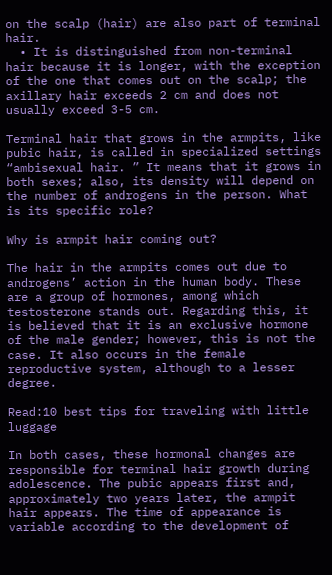on the scalp (hair) are also part of terminal hair.
  • It is distinguished from non-terminal hair because it is longer, with the exception of the one that comes out on the scalp; the axillary hair exceeds 2 cm and does not usually exceed 3-5 cm.

Terminal hair that grows in the armpits, like pubic hair, is called in specialized settings “ambisexual hair. ” It means that it grows in both sexes; also, its density will depend on the number of androgens in the person. What is its specific role?

Why is armpit hair coming out?

The hair in the armpits comes out due to androgens’ action in the human body. These are a group of hormones, among which testosterone stands out. Regarding this, it is believed that it is an exclusive hormone of the male gender; however, this is not the case. It also occurs in the female reproductive system, although to a lesser degree.

Read:10 best tips for traveling with little luggage

In both cases, these hormonal changes are responsible for terminal hair growth during adolescence. The pubic appears first and, approximately two years later, the armpit hair appears. The time of appearance is variable according to the development of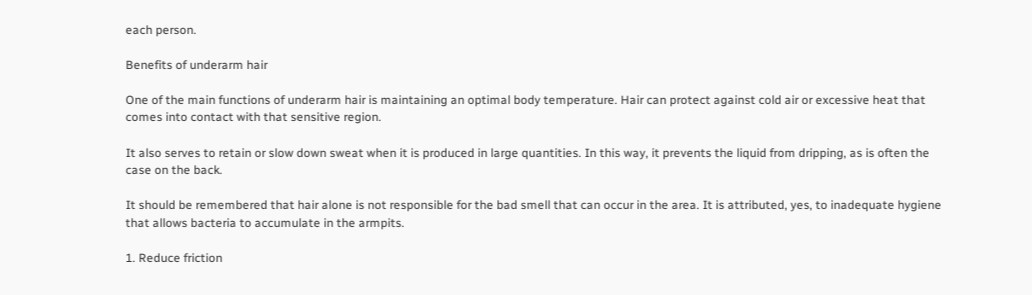each person.

Benefits of underarm hair

One of the main functions of underarm hair is maintaining an optimal body temperature. Hair can protect against cold air or excessive heat that comes into contact with that sensitive region.

It also serves to retain or slow down sweat when it is produced in large quantities. In this way, it prevents the liquid from dripping, as is often the case on the back.

It should be remembered that hair alone is not responsible for the bad smell that can occur in the area. It is attributed, yes, to inadequate hygiene that allows bacteria to accumulate in the armpits.

1. Reduce friction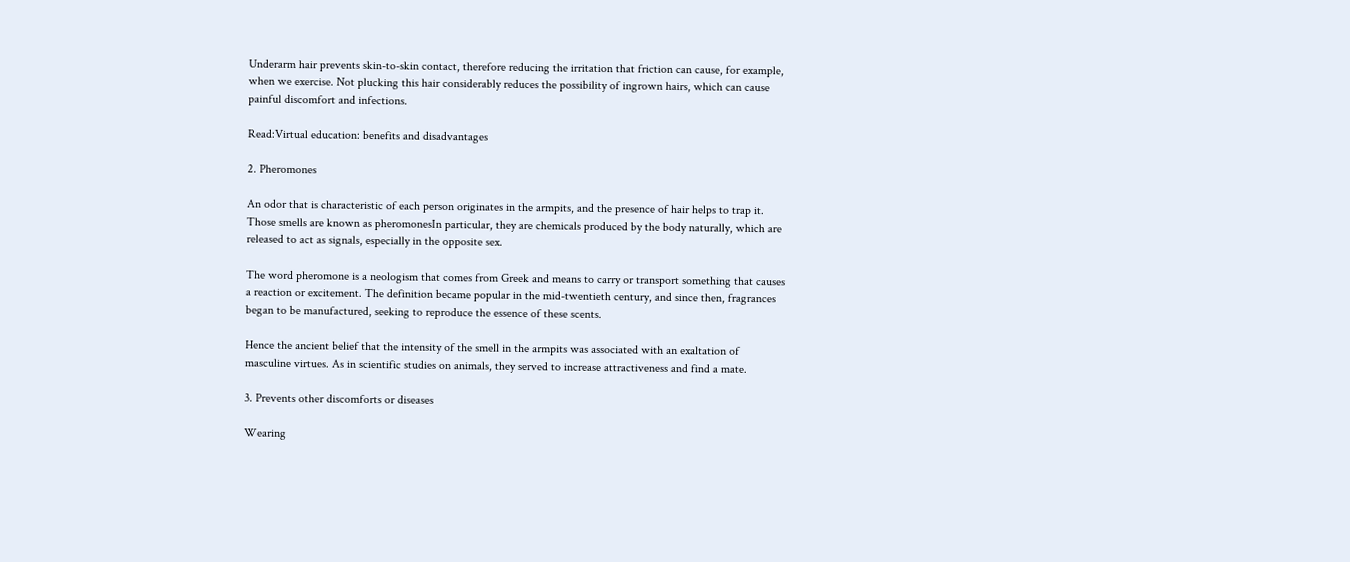Underarm hair prevents skin-to-skin contact, therefore reducing the irritation that friction can cause, for example, when we exercise. Not plucking this hair considerably reduces the possibility of ingrown hairs, which can cause painful discomfort and infections.

Read:Virtual education: benefits and disadvantages

2. Pheromones

An odor that is characteristic of each person originates in the armpits, and the presence of hair helps to trap it. Those smells are known as pheromonesIn particular, they are chemicals produced by the body naturally, which are released to act as signals, especially in the opposite sex.

The word pheromone is a neologism that comes from Greek and means to carry or transport something that causes a reaction or excitement. The definition became popular in the mid-twentieth century, and since then, fragrances began to be manufactured, seeking to reproduce the essence of these scents.

Hence the ancient belief that the intensity of the smell in the armpits was associated with an exaltation of masculine virtues. As in scientific studies on animals, they served to increase attractiveness and find a mate.

3. Prevents other discomforts or diseases

Wearing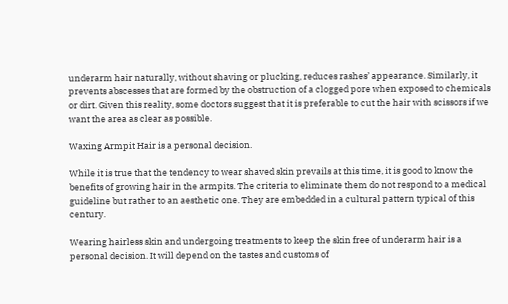underarm hair naturally, without shaving or plucking, reduces rashes’ appearance. Similarly, it prevents abscesses that are formed by the obstruction of a clogged pore when exposed to chemicals or dirt. Given this reality, some doctors suggest that it is preferable to cut the hair with scissors if we want the area as clear as possible.

Waxing Armpit Hair is a personal decision.

While it is true that the tendency to wear shaved skin prevails at this time, it is good to know the benefits of growing hair in the armpits. The criteria to eliminate them do not respond to a medical guideline but rather to an aesthetic one. They are embedded in a cultural pattern typical of this century.

Wearing hairless skin and undergoing treatments to keep the skin free of underarm hair is a personal decision. It will depend on the tastes and customs of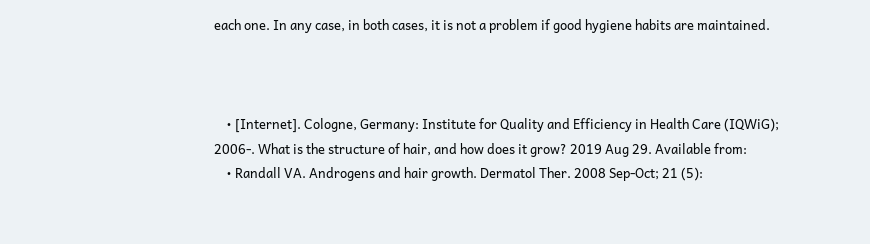each one. In any case, in both cases, it is not a problem if good hygiene habits are maintained.



    • [Internet]. Cologne, Germany: Institute for Quality and Efficiency in Health Care (IQWiG); 2006-. What is the structure of hair, and how does it grow? 2019 Aug 29. Available from:
    • Randall VA. Androgens and hair growth. Dermatol Ther. 2008 Sep-Oct; 21 (5):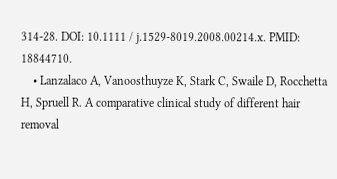314-28. DOI: 10.1111 / j.1529-8019.2008.00214.x. PMID: 18844710.
    • Lanzalaco A, Vanoosthuyze K, Stark C, Swaile D, Rocchetta H, Spruell R. A comparative clinical study of different hair removal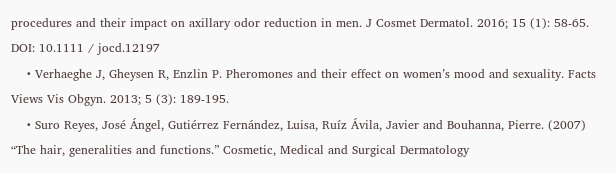procedures and their impact on axillary odor reduction in men. J Cosmet Dermatol. 2016; 15 (1): 58-65. DOI: 10.1111 / jocd.12197
    • Verhaeghe J, Gheysen R, Enzlin P. Pheromones and their effect on women’s mood and sexuality. Facts Views Vis Obgyn. 2013; 5 (3): 189-195.
    • Suro Reyes, José Ángel, Gutiérrez Fernández, Luisa, Ruíz Ávila, Javier and Bouhanna, Pierre. (2007) “The hair, generalities and functions.” Cosmetic, Medical and Surgical Dermatology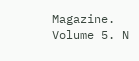Magazine. Volume 5. N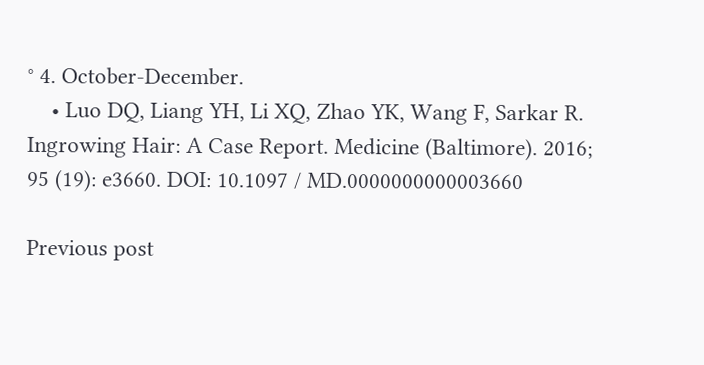° 4. October-December.
    • Luo DQ, Liang YH, Li XQ, Zhao YK, Wang F, Sarkar R. Ingrowing Hair: A Case Report. Medicine (Baltimore). 2016; 95 (19): e3660. DOI: 10.1097 / MD.0000000000003660

Previous post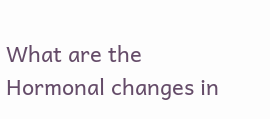What are the Hormonal changes in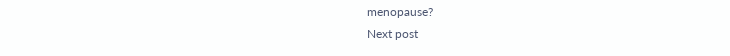menopause?
Next post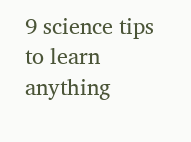9 science tips to learn anything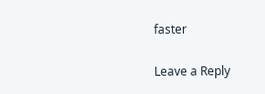faster

Leave a Reply